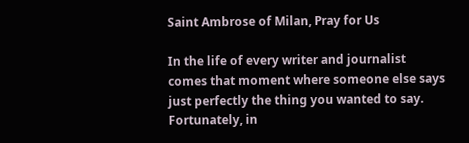Saint Ambrose of Milan, Pray for Us

In the life of every writer and journalist comes that moment where someone else says just perfectly the thing you wanted to say. Fortunately, in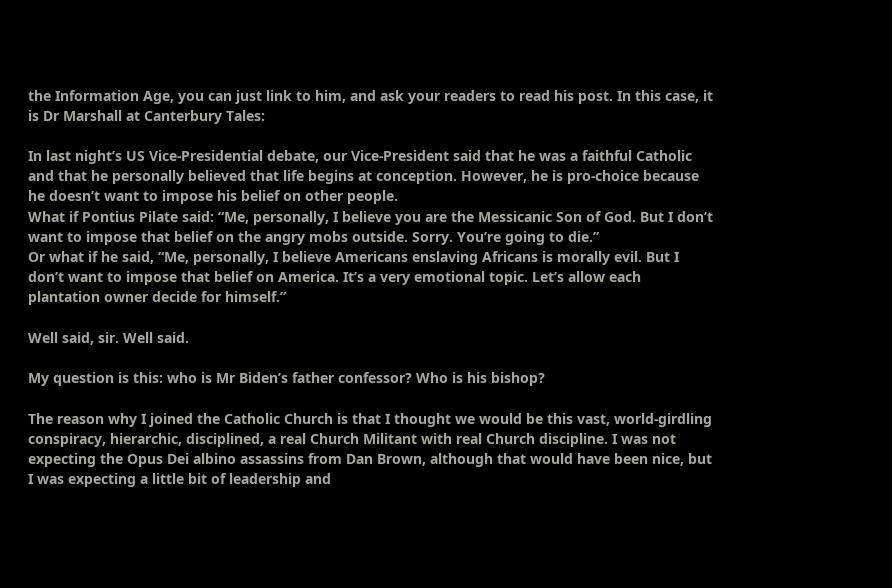the Information Age, you can just link to him, and ask your readers to read his post. In this case, it is Dr Marshall at Canterbury Tales:

In last night’s US Vice-Presidential debate, our Vice-President said that he was a faithful Catholic and that he personally believed that life begins at conception. However, he is pro-choice because he doesn’t want to impose his belief on other people.
What if Pontius Pilate said: “Me, personally, I believe you are the Messicanic Son of God. But I don’t want to impose that belief on the angry mobs outside. Sorry. You’re going to die.”
Or what if he said, “Me, personally, I believe Americans enslaving Africans is morally evil. But I don’t want to impose that belief on America. It’s a very emotional topic. Let’s allow each plantation owner decide for himself.”

Well said, sir. Well said.

My question is this: who is Mr Biden’s father confessor? Who is his bishop?

The reason why I joined the Catholic Church is that I thought we would be this vast, world-girdling conspiracy, hierarchic, disciplined, a real Church Militant with real Church discipline. I was not expecting the Opus Dei albino assassins from Dan Brown, although that would have been nice, but I was expecting a little bit of leadership and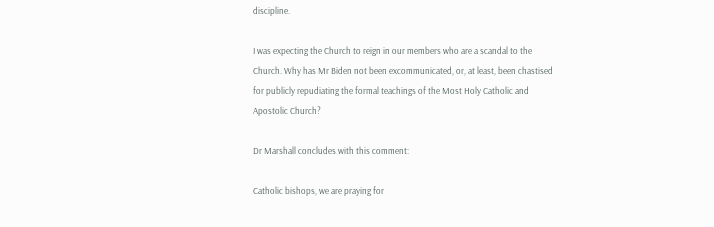discipline.

I was expecting the Church to reign in our members who are a scandal to the Church. Why has Mr Biden not been excommunicated, or, at least, been chastised for publicly repudiating the formal teachings of the Most Holy Catholic and Apostolic Church?

Dr Marshall concludes with this comment:

Catholic bishops, we are praying for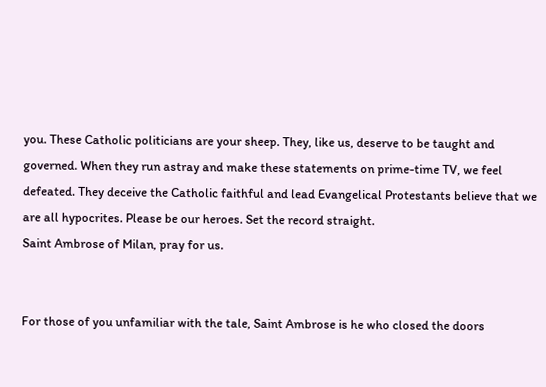you. These Catholic politicians are your sheep. They, like us, deserve to be taught and governed. When they run astray and make these statements on prime-time TV, we feel defeated. They deceive the Catholic faithful and lead Evangelical Protestants believe that we are all hypocrites. Please be our heroes. Set the record straight.
Saint Ambrose of Milan, pray for us.


For those of you unfamiliar with the tale, Saint Ambrose is he who closed the doors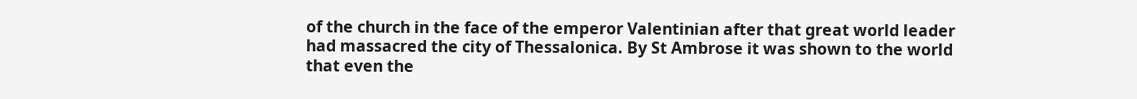of the church in the face of the emperor Valentinian after that great world leader had massacred the city of Thessalonica. By St Ambrose it was shown to the world that even the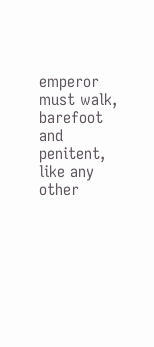emperor must walk, barefoot and penitent, like any other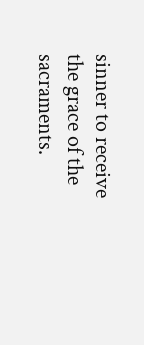sinner to receive the grace of the sacraments.